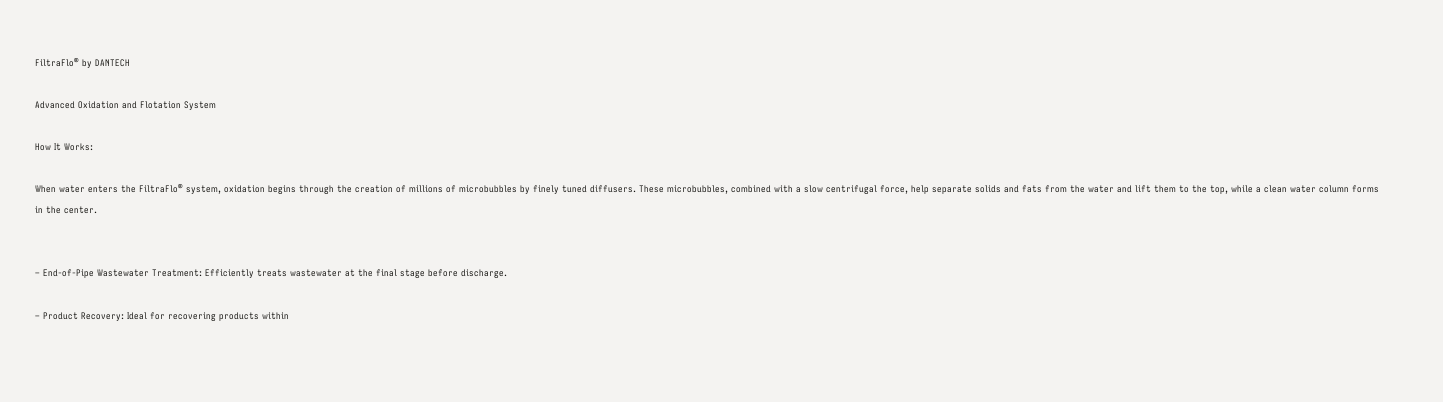FiltraFlo® by DANTECH

Advanced Oxidation and Flotation System

How It Works:

When water enters the FiltraFlo® system, oxidation begins through the creation of millions of microbubbles by finely tuned diffusers. These microbubbles, combined with a slow centrifugal force, help separate solids and fats from the water and lift them to the top, while a clean water column forms in the center.


– End-of-Pipe Wastewater Treatment: Efficiently treats wastewater at the final stage before discharge.

– Product Recovery: Ideal for recovering products within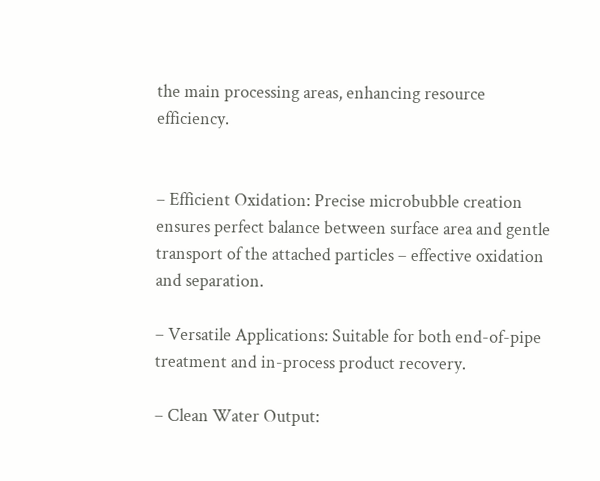the main processing areas, enhancing resource efficiency.


– Efficient Oxidation: Precise microbubble creation ensures perfect balance between surface area and gentle transport of the attached particles – effective oxidation and separation.

– Versatile Applications: Suitable for both end-of-pipe treatment and in-process product recovery.

– Clean Water Output: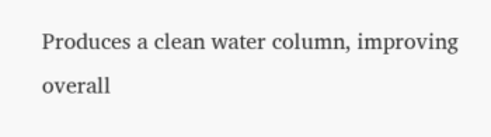Produces a clean water column, improving overall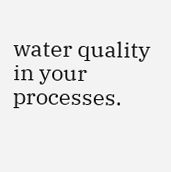water quality in your processes.